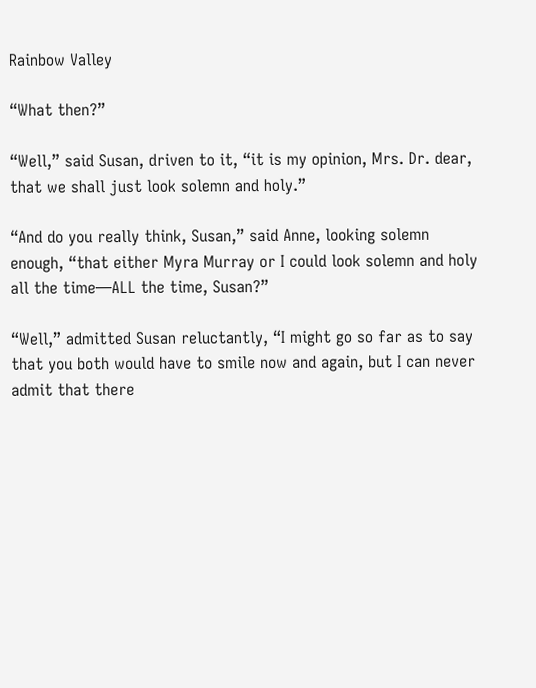Rainbow Valley

“What then?”

“Well,” said Susan, driven to it, “it is my opinion, Mrs. Dr. dear, that we shall just look solemn and holy.”

“And do you really think, Susan,” said Anne, looking solemn enough, “that either Myra Murray or I could look solemn and holy all the time—ALL the time, Susan?”

“Well,” admitted Susan reluctantly, “I might go so far as to say that you both would have to smile now and again, but I can never admit that there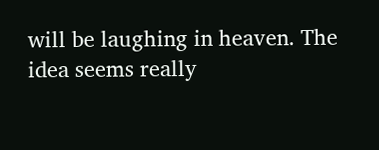will be laughing in heaven. The idea seems really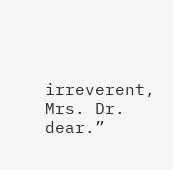irreverent, Mrs. Dr. dear.”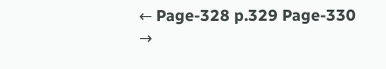← Page-328 p.329 Page-330 →